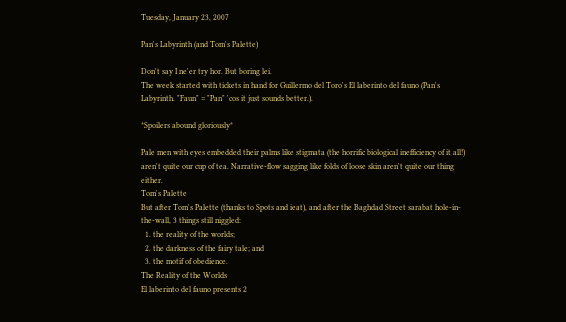Tuesday, January 23, 2007

Pan's Labyrinth (and Tom's Palette)

Don't say I ne'er try hor. But boring lei.
The week started with tickets in hand for Guillermo del Toro's El laberinto del fauno (Pan's Labyrinth. "Faun" = "Pan" 'cos it just sounds better.).

*Spoilers abound gloriously*

Pale men with eyes embedded their palms like stigmata (the horrific biological inefficiency of it all!) aren't quite our cup of tea. Narrative-flow sagging like folds of loose skin aren't quite our thing either.
Tom's Palette
But after Tom's Palette (thanks to Spots and ieat), and after the Baghdad Street sarabat hole-in-the-wall, 3 things still niggled:
  1. the reality of the worlds;
  2. the darkness of the fairy tale; and
  3. the motif of obedience.
The Reality of the Worlds
El laberinto del fauno presents 2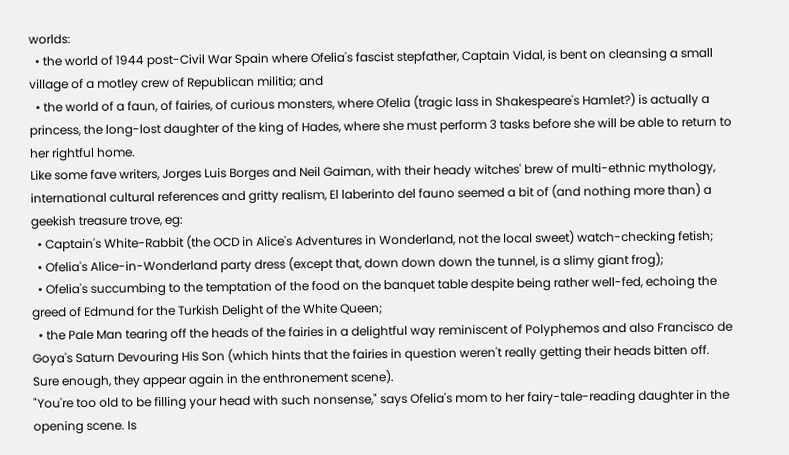worlds:
  • the world of 1944 post-Civil War Spain where Ofelia's fascist stepfather, Captain Vidal, is bent on cleansing a small village of a motley crew of Republican militia; and
  • the world of a faun, of fairies, of curious monsters, where Ofelia (tragic lass in Shakespeare's Hamlet?) is actually a princess, the long-lost daughter of the king of Hades, where she must perform 3 tasks before she will be able to return to her rightful home.
Like some fave writers, Jorges Luis Borges and Neil Gaiman, with their heady witches' brew of multi-ethnic mythology, international cultural references and gritty realism, El laberinto del fauno seemed a bit of (and nothing more than) a geekish treasure trove, eg:
  • Captain's White-Rabbit (the OCD in Alice's Adventures in Wonderland, not the local sweet) watch-checking fetish;
  • Ofelia's Alice-in-Wonderland party dress (except that, down down down the tunnel, is a slimy giant frog);
  • Ofelia's succumbing to the temptation of the food on the banquet table despite being rather well-fed, echoing the greed of Edmund for the Turkish Delight of the White Queen;
  • the Pale Man tearing off the heads of the fairies in a delightful way reminiscent of Polyphemos and also Francisco de Goya's Saturn Devouring His Son (which hints that the fairies in question weren't really getting their heads bitten off. Sure enough, they appear again in the enthronement scene).
"You're too old to be filling your head with such nonsense," says Ofelia's mom to her fairy-tale-reading daughter in the opening scene. Is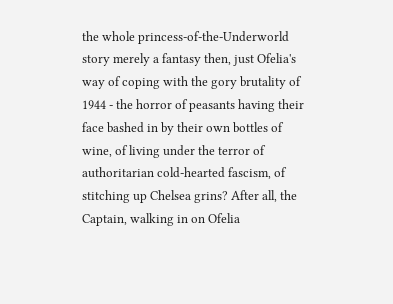the whole princess-of-the-Underworld story merely a fantasy then, just Ofelia's way of coping with the gory brutality of 1944 - the horror of peasants having their face bashed in by their own bottles of wine, of living under the terror of authoritarian cold-hearted fascism, of stitching up Chelsea grins? After all, the Captain, walking in on Ofelia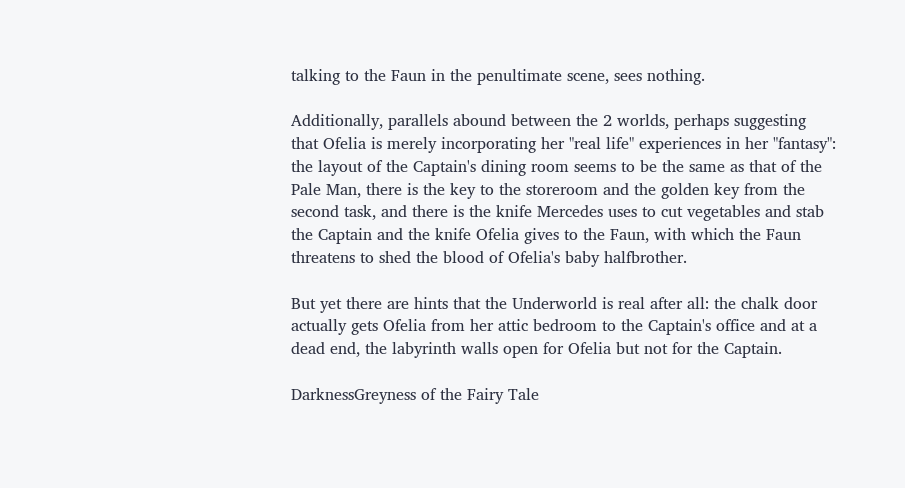talking to the Faun in the penultimate scene, sees nothing.

Additionally, parallels abound between the 2 worlds, perhaps suggesting that Ofelia is merely incorporating her "real life" experiences in her "fantasy": the layout of the Captain's dining room seems to be the same as that of the Pale Man, there is the key to the storeroom and the golden key from the second task, and there is the knife Mercedes uses to cut vegetables and stab the Captain and the knife Ofelia gives to the Faun, with which the Faun threatens to shed the blood of Ofelia's baby halfbrother.

But yet there are hints that the Underworld is real after all: the chalk door actually gets Ofelia from her attic bedroom to the Captain's office and at a dead end, the labyrinth walls open for Ofelia but not for the Captain.

DarknessGreyness of the Fairy Tale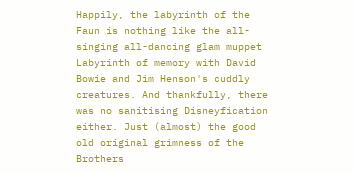Happily, the labyrinth of the Faun is nothing like the all-singing all-dancing glam muppet Labyrinth of memory with David Bowie and Jim Henson's cuddly creatures. And thankfully, there was no sanitising Disneyfication either. Just (almost) the good old original grimness of the Brothers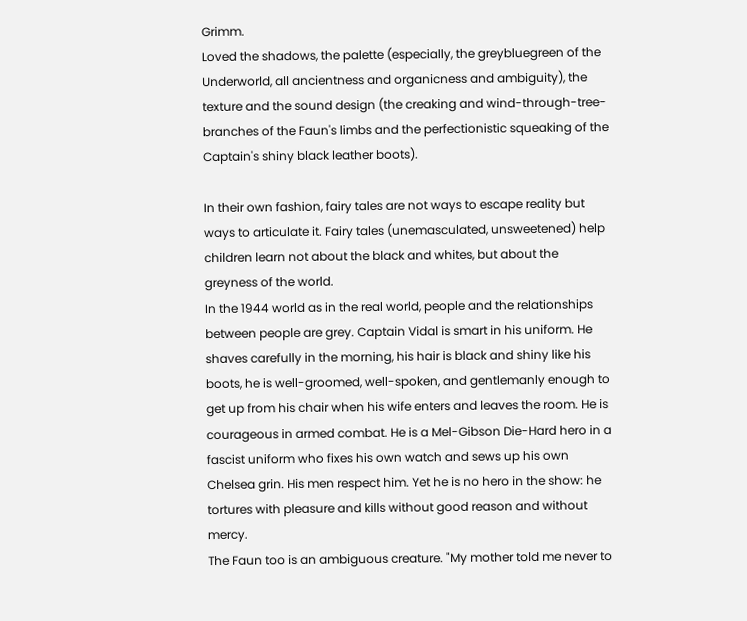Grimm.
Loved the shadows, the palette (especially, the greybluegreen of the Underworld, all ancientness and organicness and ambiguity), the texture and the sound design (the creaking and wind-through-tree-branches of the Faun's limbs and the perfectionistic squeaking of the Captain's shiny black leather boots).

In their own fashion, fairy tales are not ways to escape reality but ways to articulate it. Fairy tales (unemasculated, unsweetened) help children learn not about the black and whites, but about the greyness of the world.
In the 1944 world as in the real world, people and the relationships between people are grey. Captain Vidal is smart in his uniform. He shaves carefully in the morning, his hair is black and shiny like his boots, he is well-groomed, well-spoken, and gentlemanly enough to get up from his chair when his wife enters and leaves the room. He is courageous in armed combat. He is a Mel-Gibson Die-Hard hero in a fascist uniform who fixes his own watch and sews up his own Chelsea grin. His men respect him. Yet he is no hero in the show: he tortures with pleasure and kills without good reason and without mercy.
The Faun too is an ambiguous creature. "My mother told me never to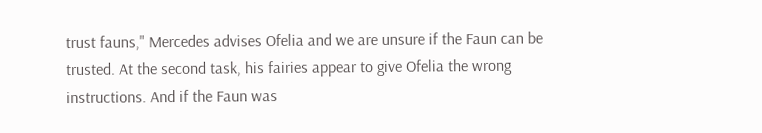trust fauns," Mercedes advises Ofelia and we are unsure if the Faun can be trusted. At the second task, his fairies appear to give Ofelia the wrong instructions. And if the Faun was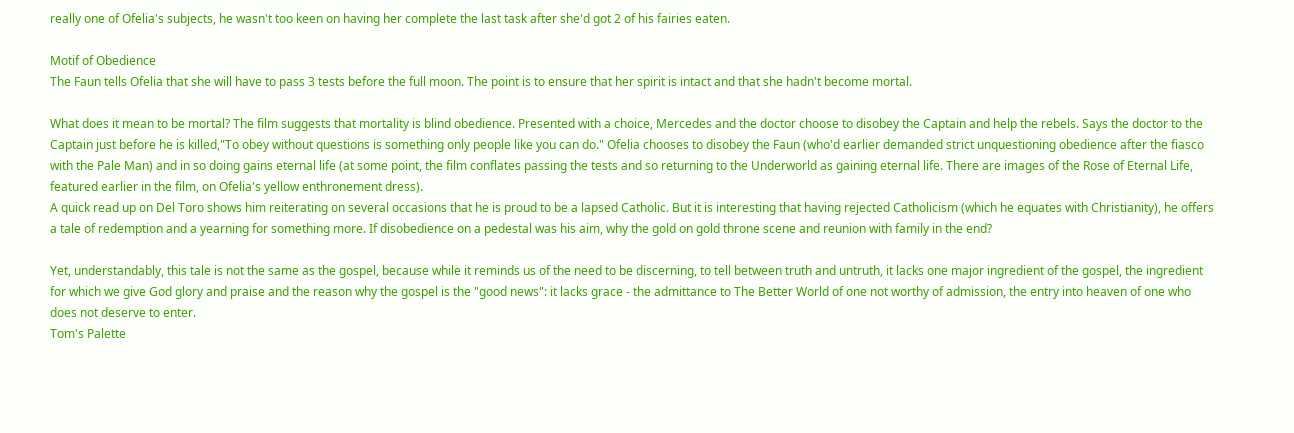really one of Ofelia's subjects, he wasn't too keen on having her complete the last task after she'd got 2 of his fairies eaten.

Motif of Obedience
The Faun tells Ofelia that she will have to pass 3 tests before the full moon. The point is to ensure that her spirit is intact and that she hadn't become mortal.

What does it mean to be mortal? The film suggests that mortality is blind obedience. Presented with a choice, Mercedes and the doctor choose to disobey the Captain and help the rebels. Says the doctor to the Captain just before he is killed,"To obey without questions is something only people like you can do." Ofelia chooses to disobey the Faun (who'd earlier demanded strict unquestioning obedience after the fiasco with the Pale Man) and in so doing gains eternal life (at some point, the film conflates passing the tests and so returning to the Underworld as gaining eternal life. There are images of the Rose of Eternal Life, featured earlier in the film, on Ofelia's yellow enthronement dress).
A quick read up on Del Toro shows him reiterating on several occasions that he is proud to be a lapsed Catholic. But it is interesting that having rejected Catholicism (which he equates with Christianity), he offers a tale of redemption and a yearning for something more. If disobedience on a pedestal was his aim, why the gold on gold throne scene and reunion with family in the end?

Yet, understandably, this tale is not the same as the gospel, because while it reminds us of the need to be discerning, to tell between truth and untruth, it lacks one major ingredient of the gospel, the ingredient for which we give God glory and praise and the reason why the gospel is the "good news": it lacks grace - the admittance to The Better World of one not worthy of admission, the entry into heaven of one who does not deserve to enter.
Tom's Palette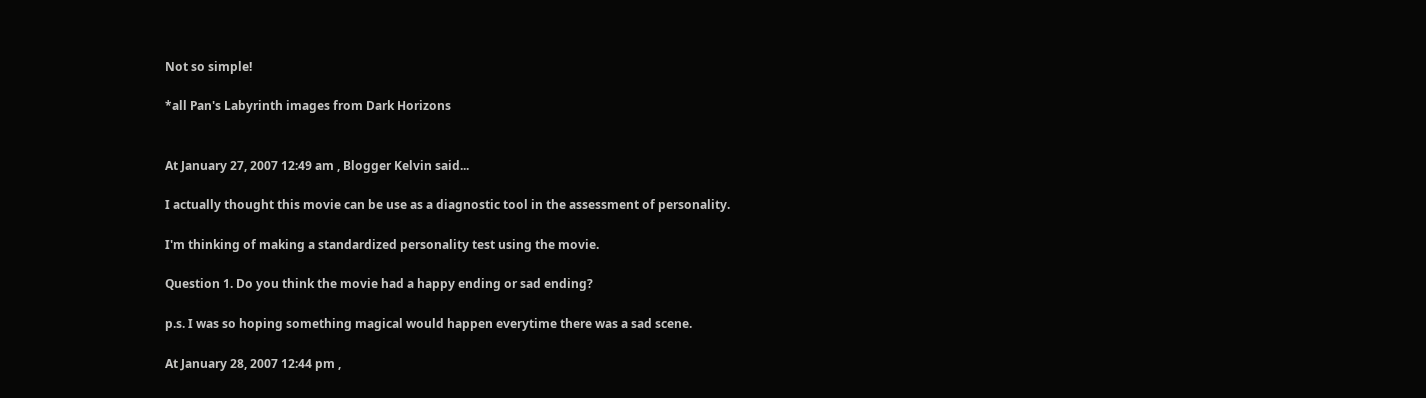Not so simple!

*all Pan's Labyrinth images from Dark Horizons


At January 27, 2007 12:49 am , Blogger Kelvin said...

I actually thought this movie can be use as a diagnostic tool in the assessment of personality.

I'm thinking of making a standardized personality test using the movie.

Question 1. Do you think the movie had a happy ending or sad ending?

p.s. I was so hoping something magical would happen everytime there was a sad scene.

At January 28, 2007 12:44 pm ,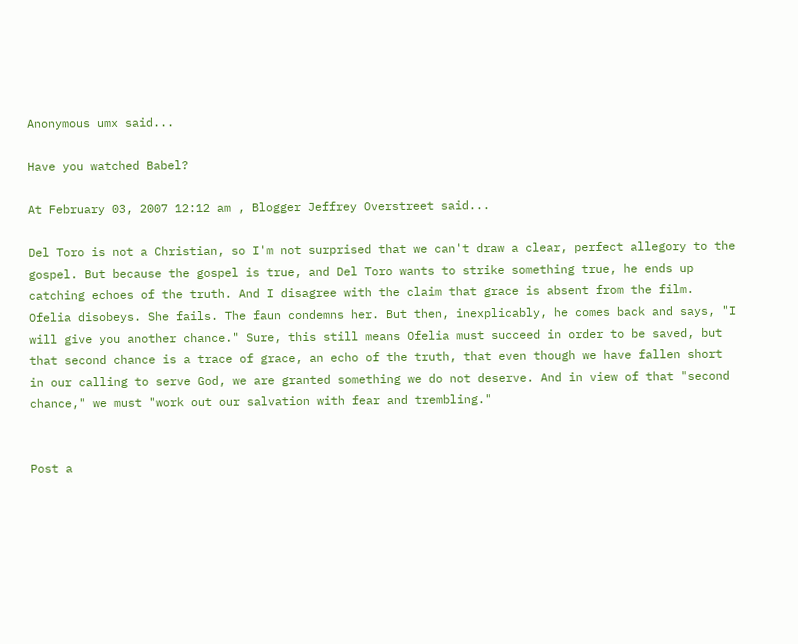Anonymous umx said...

Have you watched Babel?

At February 03, 2007 12:12 am , Blogger Jeffrey Overstreet said...

Del Toro is not a Christian, so I'm not surprised that we can't draw a clear, perfect allegory to the gospel. But because the gospel is true, and Del Toro wants to strike something true, he ends up catching echoes of the truth. And I disagree with the claim that grace is absent from the film. Ofelia disobeys. She fails. The faun condemns her. But then, inexplicably, he comes back and says, "I will give you another chance." Sure, this still means Ofelia must succeed in order to be saved, but that second chance is a trace of grace, an echo of the truth, that even though we have fallen short in our calling to serve God, we are granted something we do not deserve. And in view of that "second chance," we must "work out our salvation with fear and trembling."


Post a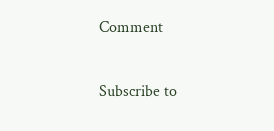Comment

Subscribe to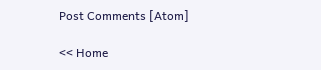Post Comments [Atom]

<< Home